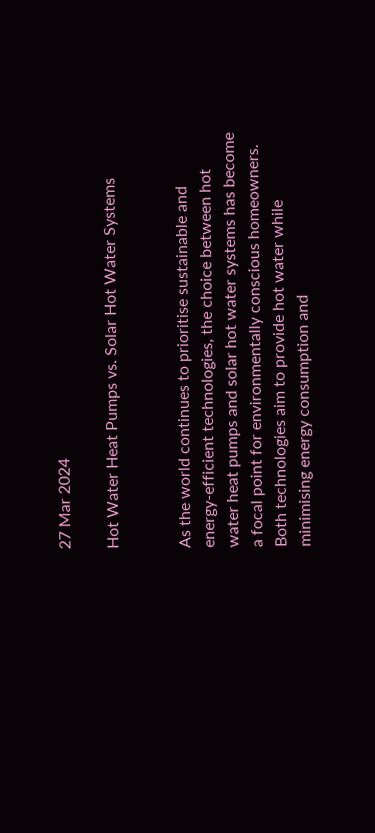27 Mar 2024

Hot Water Heat Pumps vs. Solar Hot Water Systems


As the world continues to prioritise sustainable and energy-efficient technologies, the choice between hot water heat pumps and solar hot water systems has become a focal point for environmentally conscious homeowners. Both technologies aim to provide hot water while minimising energy consumption and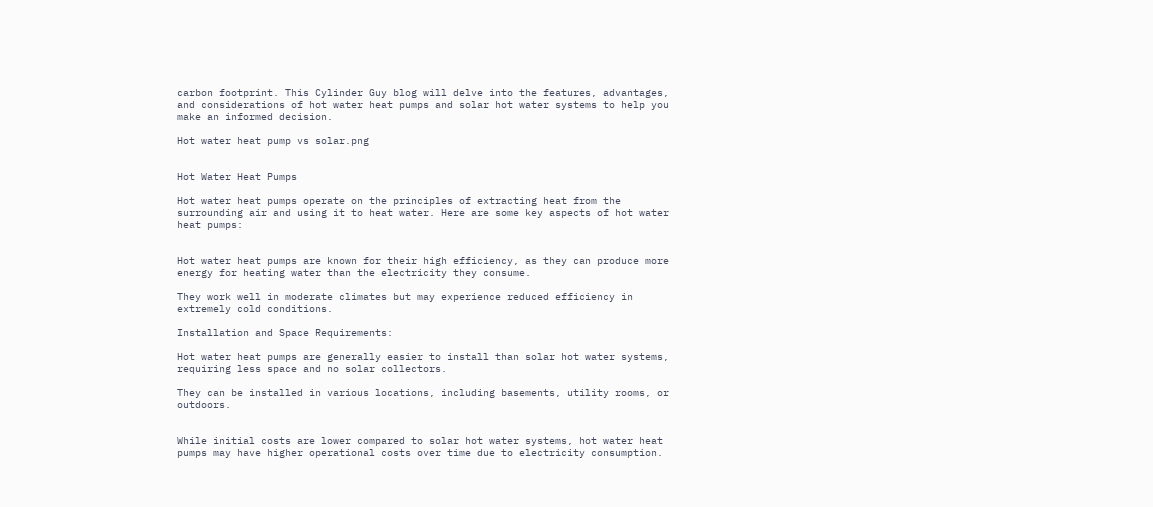carbon footprint. This Cylinder Guy blog will delve into the features, advantages, and considerations of hot water heat pumps and solar hot water systems to help you make an informed decision.

Hot water heat pump vs solar.png


Hot Water Heat Pumps

Hot water heat pumps operate on the principles of extracting heat from the surrounding air and using it to heat water. Here are some key aspects of hot water heat pumps:


Hot water heat pumps are known for their high efficiency, as they can produce more energy for heating water than the electricity they consume.

They work well in moderate climates but may experience reduced efficiency in extremely cold conditions.

Installation and Space Requirements:

Hot water heat pumps are generally easier to install than solar hot water systems, requiring less space and no solar collectors.

They can be installed in various locations, including basements, utility rooms, or outdoors.


While initial costs are lower compared to solar hot water systems, hot water heat pumps may have higher operational costs over time due to electricity consumption.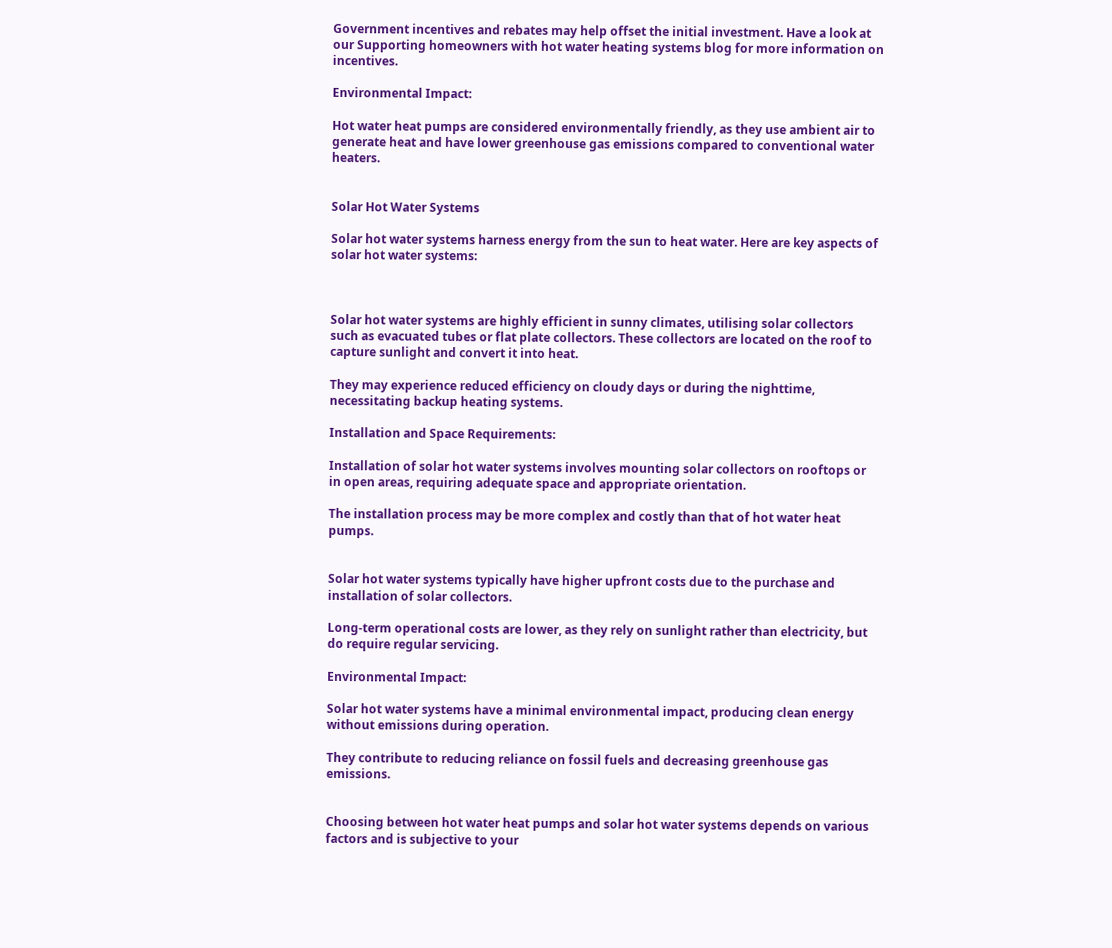Government incentives and rebates may help offset the initial investment. Have a look at our Supporting homeowners with hot water heating systems blog for more information on incentives.

Environmental Impact:

Hot water heat pumps are considered environmentally friendly, as they use ambient air to generate heat and have lower greenhouse gas emissions compared to conventional water heaters.


Solar Hot Water Systems

Solar hot water systems harness energy from the sun to heat water. Here are key aspects of solar hot water systems:



Solar hot water systems are highly efficient in sunny climates, utilising solar collectors such as evacuated tubes or flat plate collectors. These collectors are located on the roof to capture sunlight and convert it into heat.

They may experience reduced efficiency on cloudy days or during the nighttime, necessitating backup heating systems.

Installation and Space Requirements:

Installation of solar hot water systems involves mounting solar collectors on rooftops or in open areas, requiring adequate space and appropriate orientation.

The installation process may be more complex and costly than that of hot water heat pumps.


Solar hot water systems typically have higher upfront costs due to the purchase and installation of solar collectors.

Long-term operational costs are lower, as they rely on sunlight rather than electricity, but do require regular servicing.

Environmental Impact:

Solar hot water systems have a minimal environmental impact, producing clean energy without emissions during operation.

They contribute to reducing reliance on fossil fuels and decreasing greenhouse gas emissions.


Choosing between hot water heat pumps and solar hot water systems depends on various factors and is subjective to your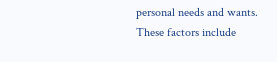personal needs and wants. These factors include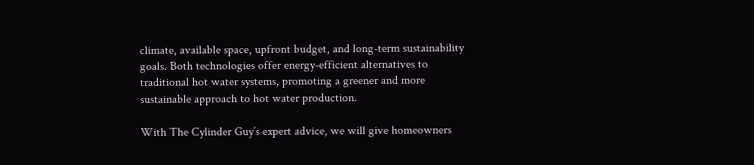climate, available space, upfront budget, and long-term sustainability goals. Both technologies offer energy-efficient alternatives to traditional hot water systems, promoting a greener and more sustainable approach to hot water production.

With The Cylinder Guy’s expert advice, we will give homeowners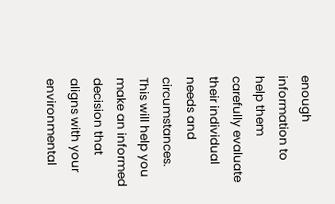enough information to help them carefully evaluate their individual needs and circumstances. This will help you make an informed decision that aligns with your environmental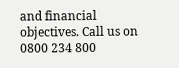and financial objectives. Call us on 0800 234 800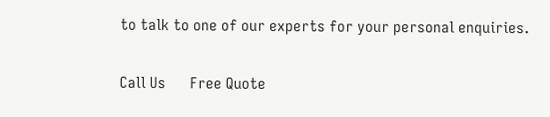to talk to one of our experts for your personal enquiries.


Call Us      Free Quote